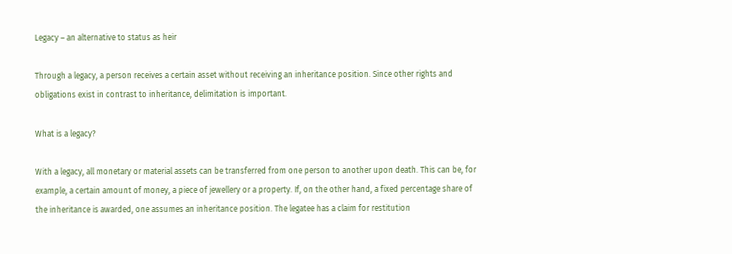Legacy – an alternative to status as heir

Through a legacy, a person receives a certain asset without receiving an inheritance position. Since other rights and obligations exist in contrast to inheritance, delimitation is important.

What is a legacy?

With a legacy, all monetary or material assets can be transferred from one person to another upon death. This can be, for example, a certain amount of money, a piece of jewellery or a property. If, on the other hand, a fixed percentage share of the inheritance is awarded, one assumes an inheritance position. The legatee has a claim for restitution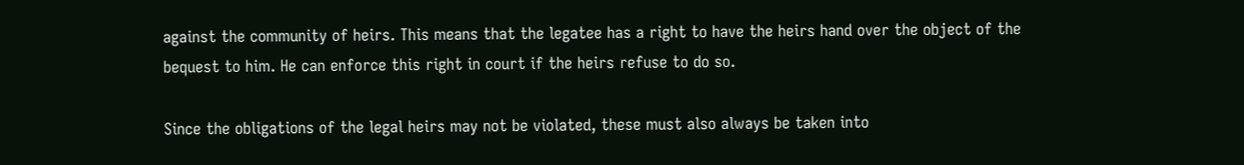against the community of heirs. This means that the legatee has a right to have the heirs hand over the object of the bequest to him. He can enforce this right in court if the heirs refuse to do so.

Since the obligations of the legal heirs may not be violated, these must also always be taken into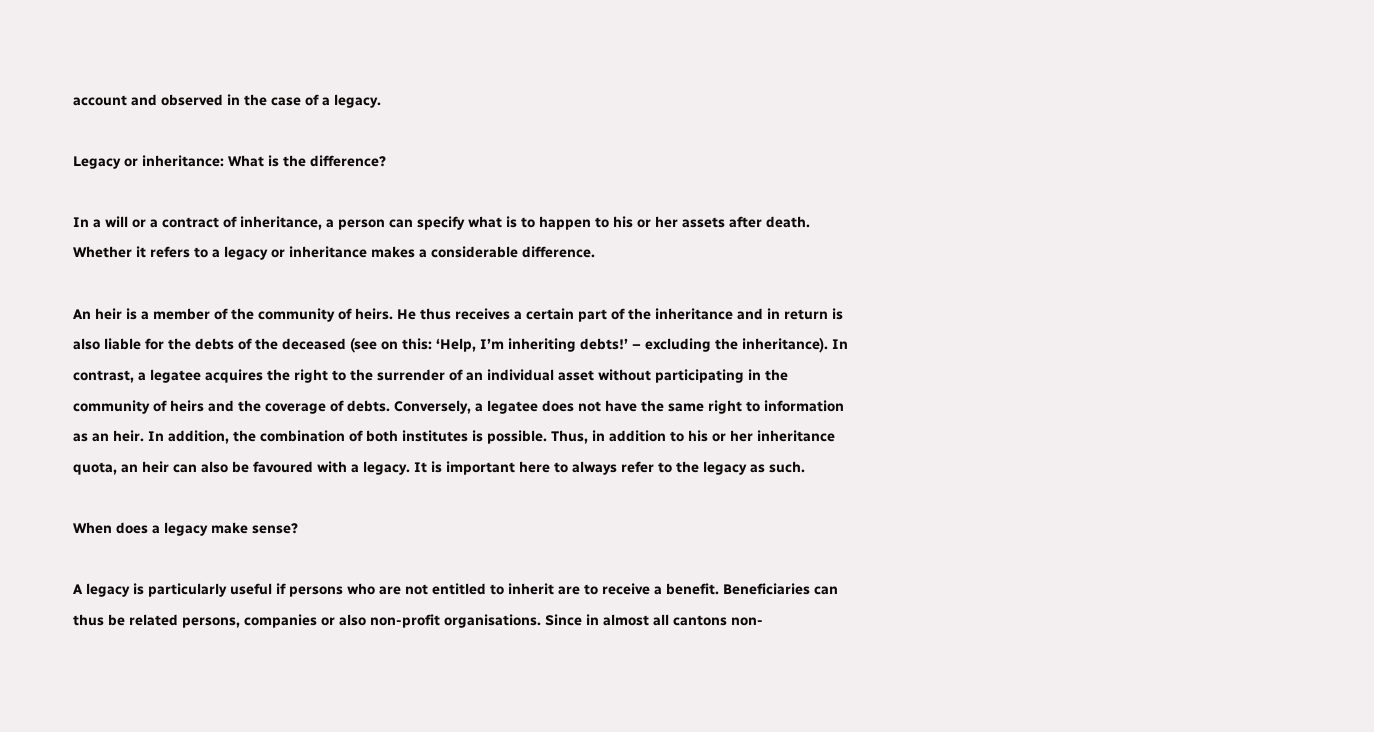account and observed in the case of a legacy.

Legacy or inheritance: What is the difference?

In a will or a contract of inheritance, a person can specify what is to happen to his or her assets after death. Whether it refers to a legacy or inheritance makes a considerable difference.

An heir is a member of the community of heirs. He thus receives a certain part of the inheritance and in return is also liable for the debts of the deceased (see on this: ‘Help, I’m inheriting debts!’ – excluding the inheritance). In contrast, a legatee acquires the right to the surrender of an individual asset without participating in the community of heirs and the coverage of debts. Conversely, a legatee does not have the same right to information as an heir. In addition, the combination of both institutes is possible. Thus, in addition to his or her inheritance quota, an heir can also be favoured with a legacy. It is important here to always refer to the legacy as such.

When does a legacy make sense?

A legacy is particularly useful if persons who are not entitled to inherit are to receive a benefit. Beneficiaries can thus be related persons, companies or also non-profit organisations. Since in almost all cantons non-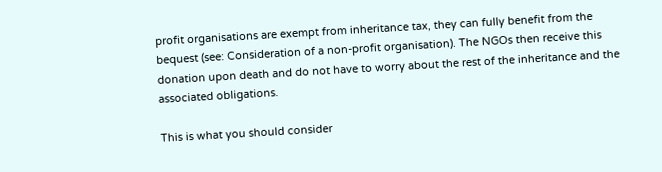profit organisations are exempt from inheritance tax, they can fully benefit from the bequest (see: Consideration of a non-profit organisation). The NGOs then receive this donation upon death and do not have to worry about the rest of the inheritance and the associated obligations.

This is what you should consider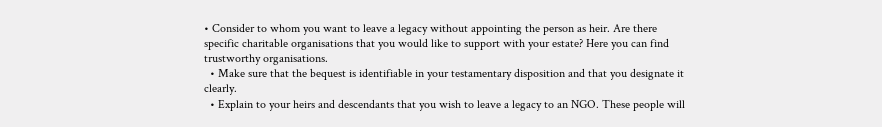• Consider to whom you want to leave a legacy without appointing the person as heir. Are there specific charitable organisations that you would like to support with your estate? Here you can find trustworthy organisations.
  • Make sure that the bequest is identifiable in your testamentary disposition and that you designate it clearly.
  • Explain to your heirs and descendants that you wish to leave a legacy to an NGO. These people will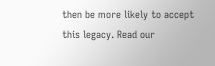then be more likely to accept this legacy. Read our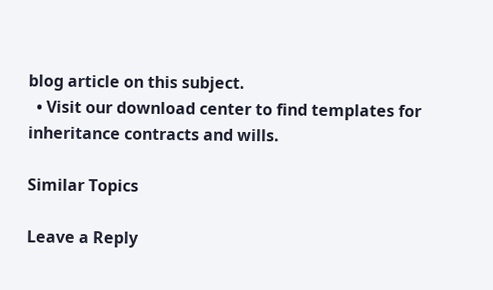blog article on this subject.
  • Visit our download center to find templates for inheritance contracts and wills.

Similar Topics

Leave a Reply